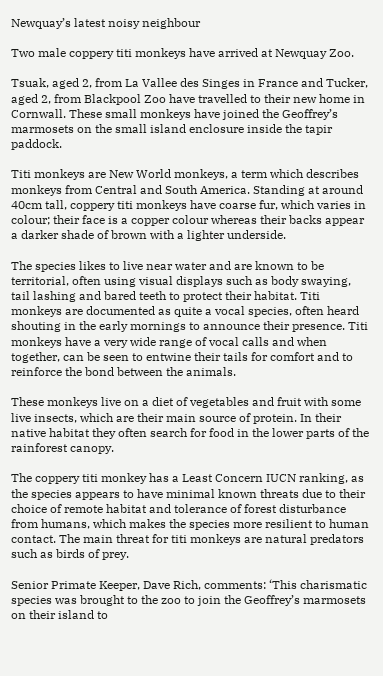Newquay’s latest noisy neighbour

Two male coppery titi monkeys have arrived at Newquay Zoo.

Tsuak, aged 2, from La Vallee des Singes in France and Tucker, aged 2, from Blackpool Zoo have travelled to their new home in Cornwall. These small monkeys have joined the Geoffrey’s marmosets on the small island enclosure inside the tapir paddock.

Titi monkeys are New World monkeys, a term which describes monkeys from Central and South America. Standing at around 40cm tall, coppery titi monkeys have coarse fur, which varies in colour; their face is a copper colour whereas their backs appear a darker shade of brown with a lighter underside.

The species likes to live near water and are known to be territorial, often using visual displays such as body swaying, tail lashing and bared teeth to protect their habitat. Titi monkeys are documented as quite a vocal species, often heard shouting in the early mornings to announce their presence. Titi monkeys have a very wide range of vocal calls and when together, can be seen to entwine their tails for comfort and to reinforce the bond between the animals.

These monkeys live on a diet of vegetables and fruit with some live insects, which are their main source of protein. In their native habitat they often search for food in the lower parts of the rainforest canopy.

The coppery titi monkey has a Least Concern IUCN ranking, as the species appears to have minimal known threats due to their choice of remote habitat and tolerance of forest disturbance from humans, which makes the species more resilient to human contact. The main threat for titi monkeys are natural predators such as birds of prey.

Senior Primate Keeper, Dave Rich, comments: ‘This charismatic species was brought to the zoo to join the Geoffrey’s marmosets on their island to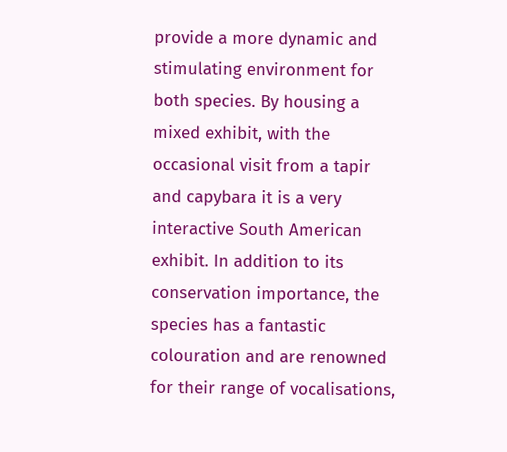provide a more dynamic and stimulating environment for both species. By housing a mixed exhibit, with the occasional visit from a tapir and capybara it is a very interactive South American exhibit. In addition to its conservation importance, the species has a fantastic colouration and are renowned for their range of vocalisations,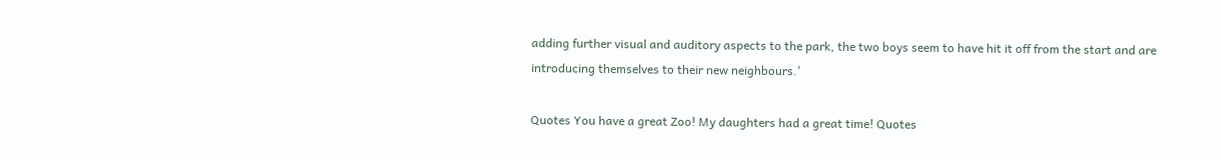adding further visual and auditory aspects to the park, the two boys seem to have hit it off from the start and are introducing themselves to their new neighbours.’

Quotes You have a great Zoo! My daughters had a great time! Quotes